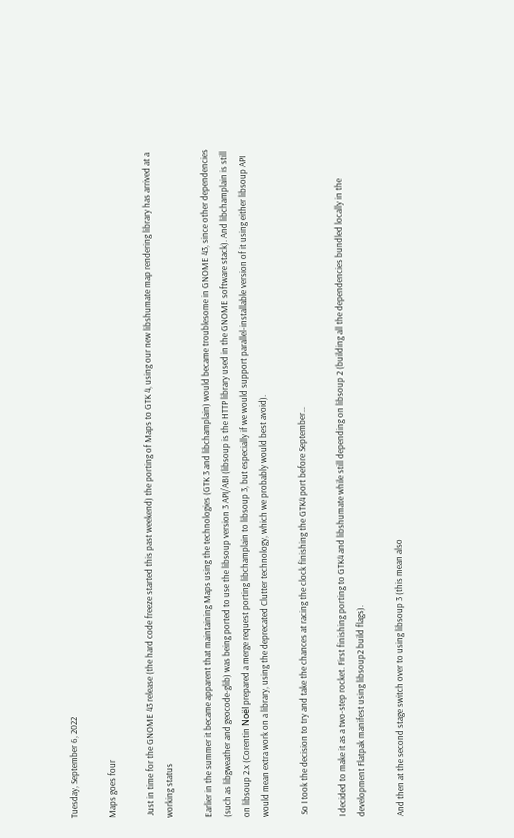Tuesday, September 6, 2022

Maps goes four

 Just in time for the GNOME 43 release (the hard code freeze started this past weekend) the porting of Maps to GTK 4, using our new libshumate map rendering library has arrived at a working status

Earlier in the summer it became apparent that maintaining Maps using the technologies (GTK 3 and libchamplain) would became troublesome in GNOME 43, since other dependencies (such as libgweather and geocode-glib) was being ported to use the libsoup version 3 API/ABI (libsoup is the HTTP library used in the GNOME software stack). And libchamplain is still on libsoup 2.x (Corentin Noël prepared a merge request porting libchamplain to libsoup 3, but especially if we would support parallel-installable version of it using either libsoup API would mean extra work on a library, using the deprecated Clutter technology, which we probably would best avoid).

 So I took the decision to try and take the chances at racing the clock finishing the GTK4 port before September…

I decided to make it as a two-step rocket. First finishing porting to GTK4 and libshumate while still depending on libsoup 2 (building all the dependencies bundled locally in the development Flatpak manifest using libsoup2 build flags).

And then at the second stage switch over to using libsoup 3 (this mean also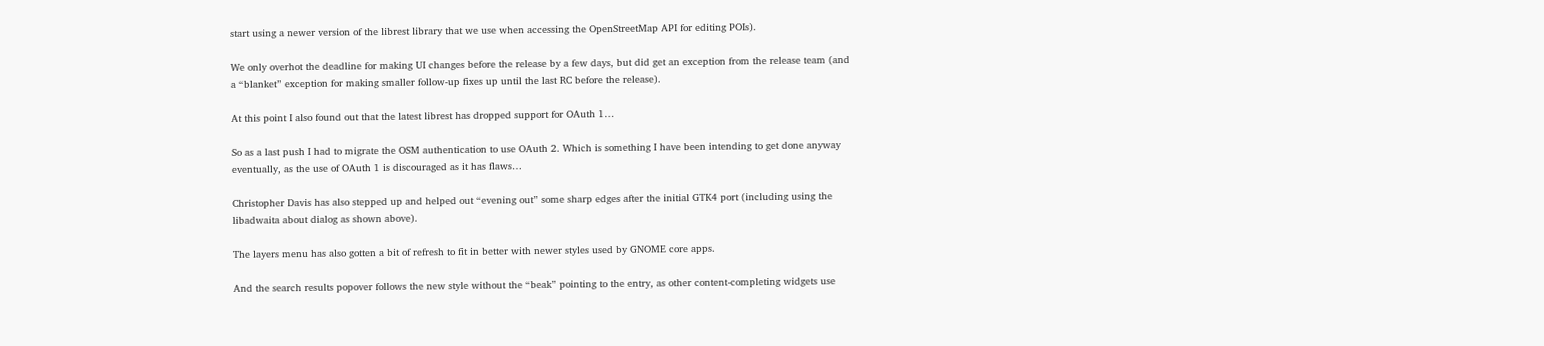start using a newer version of the librest library that we use when accessing the OpenStreetMap API for editing POIs).

We only overhot the deadline for making UI changes before the release by a few days, but did get an exception from the release team (and a “blanket” exception for making smaller follow-up fixes up until the last RC before the release).

At this point I also found out that the latest librest has dropped support for OAuth 1…

So as a last push I had to migrate the OSM authentication to use OAuth 2. Which is something I have been intending to get done anyway eventually, as the use of OAuth 1 is discouraged as it has flaws…

Christopher Davis has also stepped up and helped out “evening out” some sharp edges after the initial GTK4 port (including using the libadwaita about dialog as shown above).

The layers menu has also gotten a bit of refresh to fit in better with newer styles used by GNOME core apps.

And the search results popover follows the new style without the “beak” pointing to the entry, as other content-completing widgets use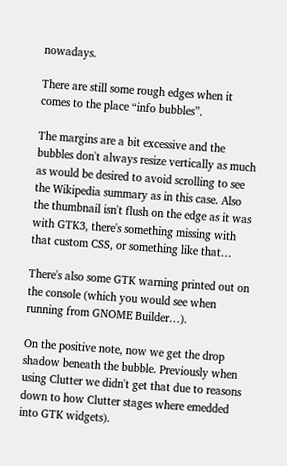nowadays.

There are still some rough edges when it comes to the place “info bubbles”.

The margins are a bit excessive and the bubbles don't always resize vertically as much as would be desired to avoid scrolling to see the Wikipedia summary as in this case. Also the thumbnail isn't flush on the edge as it was with GTK3, there's something missing with that custom CSS, or something like that…

There's also some GTK warning printed out on the console (which you would see when running from GNOME Builder…).

On the positive note, now we get the drop shadow beneath the bubble. Previously when using Clutter we didn't get that due to reasons down to how Clutter stages where emedded into GTK widgets).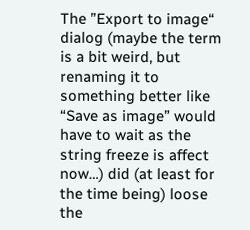The ”Export to image“ dialog (maybe the term is a bit weird, but renaming it to something better like “Save as image” would have to wait as the string freeze is affect now…) did (at least for the time being) loose the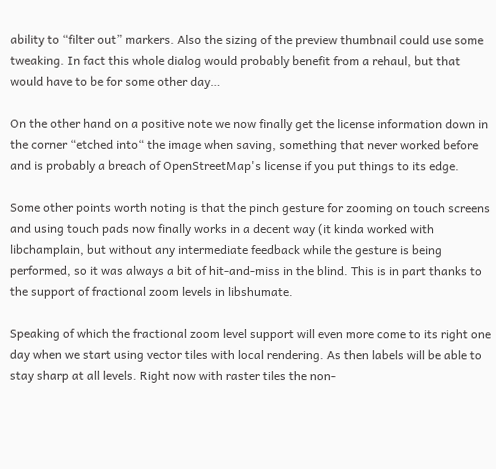ability to “filter out” markers. Also the sizing of the preview thumbnail could use some tweaking. In fact this whole dialog would probably benefit from a rehaul, but that would have to be for some other day…

On the other hand on a positive note we now finally get the license information down in the corner “etched into“ the image when saving, something that never worked before and is probably a breach of OpenStreetMap's license if you put things to its edge.

Some other points worth noting is that the pinch gesture for zooming on touch screens and using touch pads now finally works in a decent way (it kinda worked with libchamplain, but without any intermediate feedback while the gesture is being performed, so it was always a bit of hit-and-miss in the blind. This is in part thanks to the support of fractional zoom levels in libshumate.

Speaking of which the fractional zoom level support will even more come to its right one day when we start using vector tiles with local rendering. As then labels will be able to stay sharp at all levels. Right now with raster tiles the non-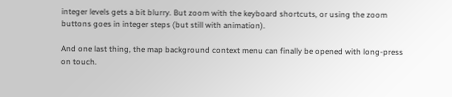integer levels gets a bit blurry. But zoom with the keyboard shortcuts, or using the zoom buttons goes in integer steps (but still with animation).

And one last thing, the map background context menu can finally be opened with long-press on touch.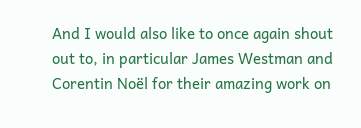And I would also like to once again shout out to, in particular James Westman and Corentin Noël for their amazing work on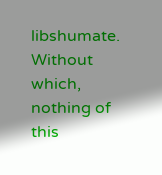libshumate. Without which, nothing of this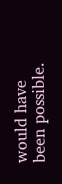would have been possible.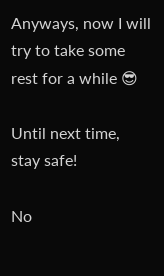Anyways, now I will try to take some rest for a while 😎

Until next time, stay safe!

No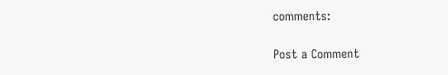comments:

Post a Comment